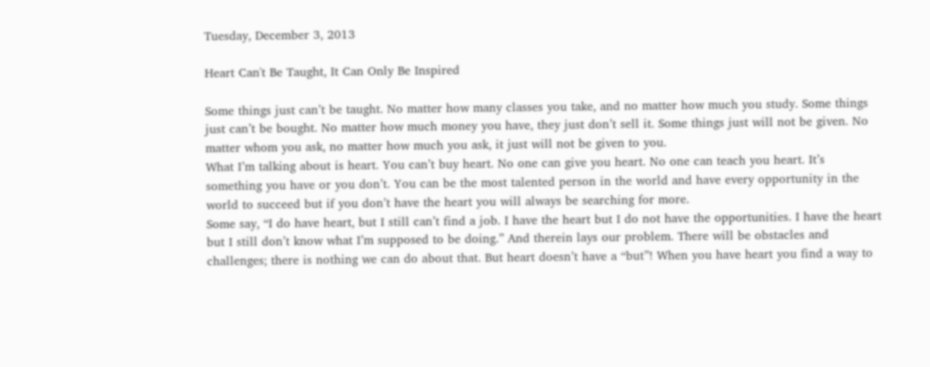Tuesday, December 3, 2013

Heart Can't Be Taught, It Can Only Be Inspired

Some things just can’t be taught. No matter how many classes you take, and no matter how much you study. Some things just can’t be bought. No matter how much money you have, they just don’t sell it. Some things just will not be given. No matter whom you ask, no matter how much you ask, it just will not be given to you.
What I’m talking about is heart. You can’t buy heart. No one can give you heart. No one can teach you heart. It’s something you have or you don’t. You can be the most talented person in the world and have every opportunity in the world to succeed but if you don’t have the heart you will always be searching for more.
Some say, “I do have heart, but I still can’t find a job. I have the heart but I do not have the opportunities. I have the heart but I still don’t know what I’m supposed to be doing.” And therein lays our problem. There will be obstacles and challenges; there is nothing we can do about that. But heart doesn’t have a “but”! When you have heart you find a way to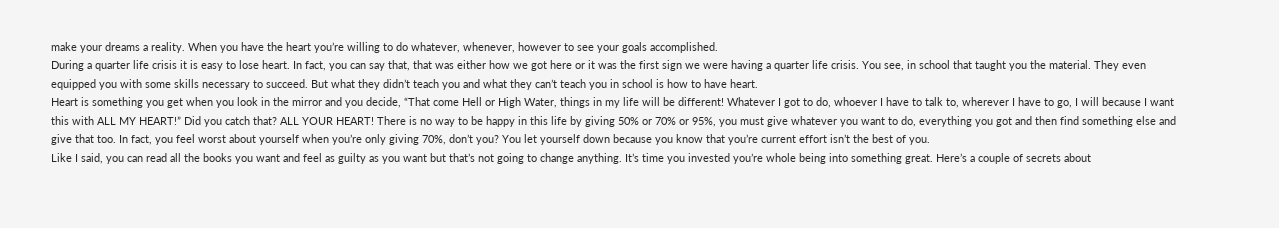make your dreams a reality. When you have the heart you’re willing to do whatever, whenever, however to see your goals accomplished.
During a quarter life crisis it is easy to lose heart. In fact, you can say that, that was either how we got here or it was the first sign we were having a quarter life crisis. You see, in school that taught you the material. They even equipped you with some skills necessary to succeed. But what they didn’t teach you and what they can’t teach you in school is how to have heart.
Heart is something you get when you look in the mirror and you decide, “That come Hell or High Water, things in my life will be different! Whatever I got to do, whoever I have to talk to, wherever I have to go, I will because I want this with ALL MY HEART!” Did you catch that? ALL YOUR HEART! There is no way to be happy in this life by giving 50% or 70% or 95%, you must give whatever you want to do, everything you got and then find something else and give that too. In fact, you feel worst about yourself when you’re only giving 70%, don’t you? You let yourself down because you know that you’re current effort isn’t the best of you.
Like I said, you can read all the books you want and feel as guilty as you want but that’s not going to change anything. It’s time you invested you’re whole being into something great. Here’s a couple of secrets about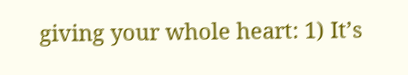giving your whole heart: 1) It’s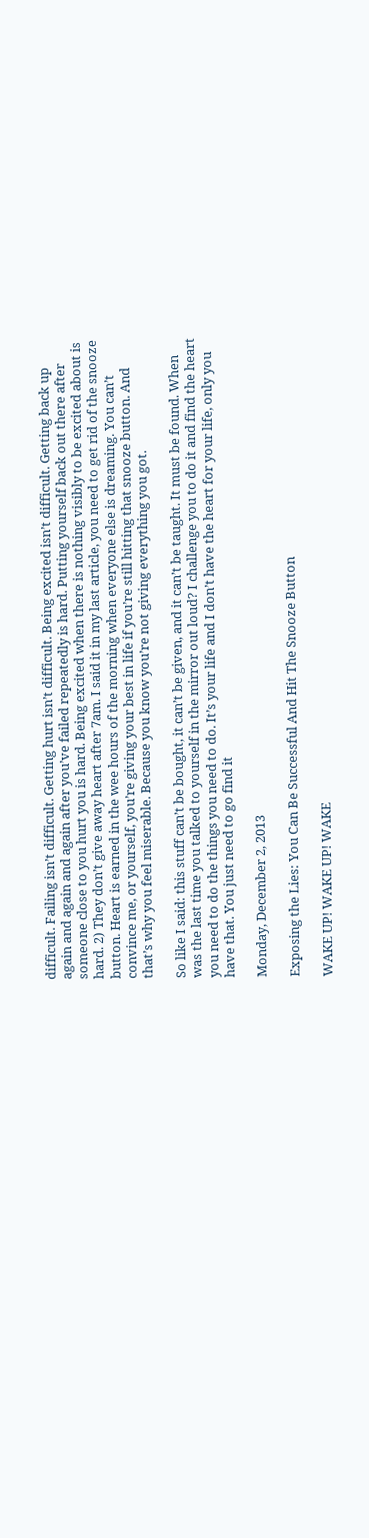difficult. Failing isn’t difficult. Getting hurt isn’t difficult. Being excited isn’t difficult. Getting back up again and again and again after you’ve failed repeatedly is hard. Putting yourself back out there after someone close to you hurt you is hard. Being excited when there is nothing visibly to be excited about is hard. 2) They don’t give away heart after 7am. I said it in my last article, you need to get rid of the snooze button. Heart is earned in the wee hours of the morning when everyone else is dreaming. You can’t convince me, or yourself, you’re giving your best in life if you’re still hitting that snooze button. And that’s why you feel miserable. Because you know you’re not giving everything you got.

So like I said: this stuff can’t be bought, it can’t be given, and it can’t be taught. It must be found. When was the last time you talked to yourself in the mirror out loud? I challenge you to do it and find the heart you need to do the things you need to do. It’s your life and I don’t have the heart for your life, only you have that. You just need to go find it

Monday, December 2, 2013

Exposing the Lies: You Can Be Successful And Hit The Snooze Button

WAKE UP! WAKE UP! WAKE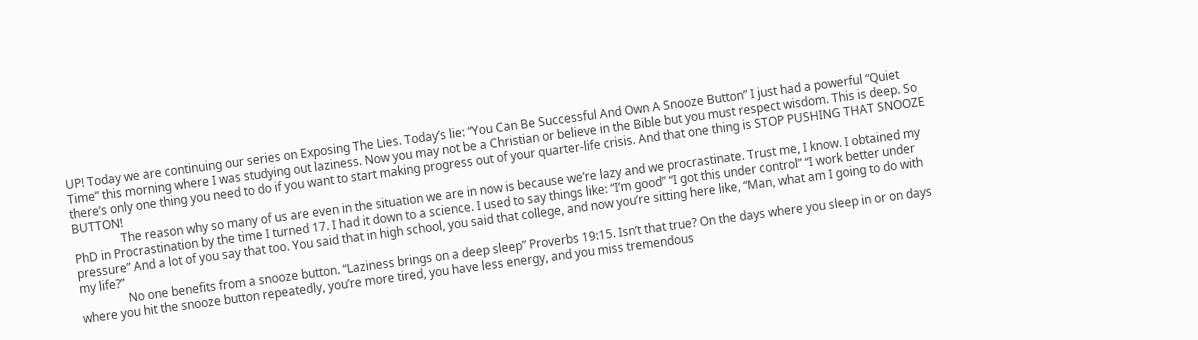UP! Today we are continuing our series on Exposing The Lies. Today’s lie: “You Can Be Successful And Own A Snooze Button” I just had a powerful “Quiet Time” this morning where I was studying out laziness. Now you may not be a Christian or believe in the Bible but you must respect wisdom. This is deep. So there’s only one thing you need to do if you want to start making progress out of your quarter-life crisis. And that one thing is STOP PUSHING THAT SNOOZE BUTTON!
                The reason why so many of us are even in the situation we are in now is because we’re lazy and we procrastinate. Trust me, I know. I obtained my PhD in Procrastination by the time I turned 17. I had it down to a science. I used to say things like: “I’m good” “I got this under control” “I work better under pressure” And a lot of you say that too. You said that in high school, you said that college, and now you’re sitting here like, “Man, what am I going to do with my life?”
                No one benefits from a snooze button. “Laziness brings on a deep sleep” Proverbs 19:15. Isn’t that true? On the days where you sleep in or on days where you hit the snooze button repeatedly, you’re more tired, you have less energy, and you miss tremendous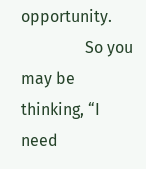opportunity.
                So you may be thinking, “I need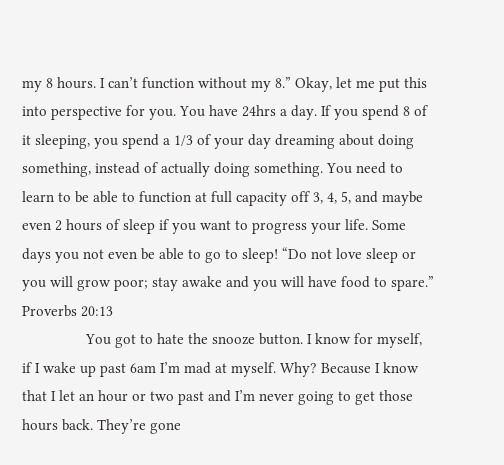my 8 hours. I can’t function without my 8.” Okay, let me put this into perspective for you. You have 24hrs a day. If you spend 8 of it sleeping, you spend a 1/3 of your day dreaming about doing something, instead of actually doing something. You need to learn to be able to function at full capacity off 3, 4, 5, and maybe even 2 hours of sleep if you want to progress your life. Some days you not even be able to go to sleep! “Do not love sleep or you will grow poor; stay awake and you will have food to spare.” Proverbs 20:13
                You got to hate the snooze button. I know for myself, if I wake up past 6am I’m mad at myself. Why? Because I know that I let an hour or two past and I’m never going to get those hours back. They’re gone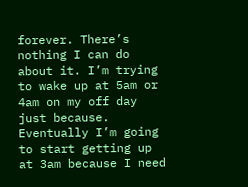forever. There’s nothing I can do about it. I’m trying to wake up at 5am or 4am on my off day just because. Eventually I’m going to start getting up at 3am because I need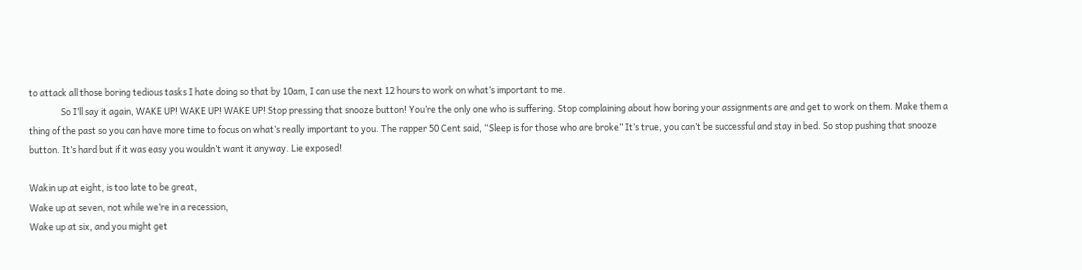to attack all those boring tedious tasks I hate doing so that by 10am, I can use the next 12 hours to work on what’s important to me.
                So I’ll say it again, WAKE UP! WAKE UP! WAKE UP! Stop pressing that snooze button! You’re the only one who is suffering. Stop complaining about how boring your assignments are and get to work on them. Make them a thing of the past so you can have more time to focus on what’s really important to you. The rapper 50 Cent said, “Sleep is for those who are broke” It’s true, you can’t be successful and stay in bed. So stop pushing that snooze button. It’s hard but if it was easy you wouldn’t want it anyway. Lie exposed!

Wakin up at eight, is too late to be great,
Wake up at seven, not while we’re in a recession,
Wake up at six, and you might get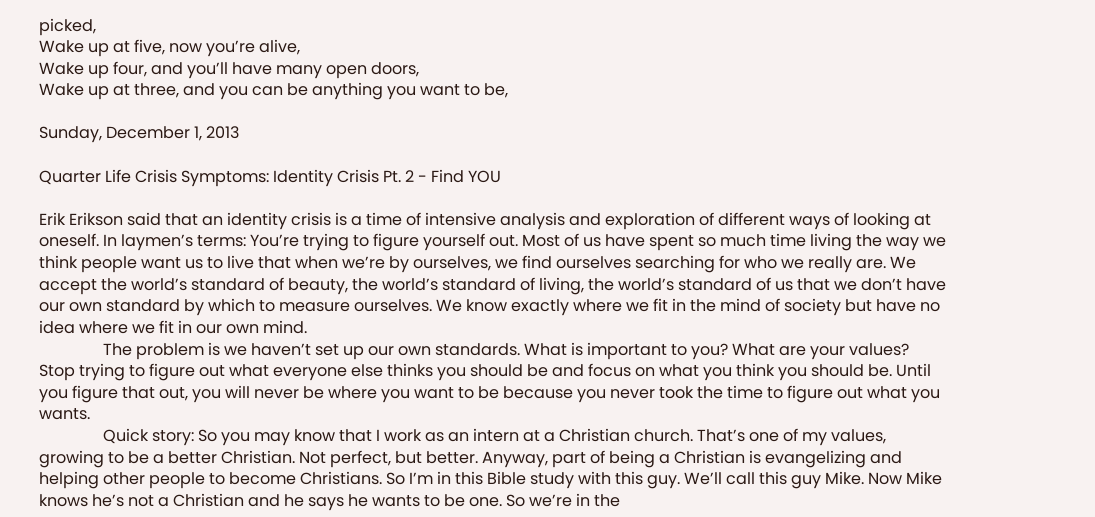picked,
Wake up at five, now you’re alive,
Wake up four, and you’ll have many open doors,
Wake up at three, and you can be anything you want to be,

Sunday, December 1, 2013

Quarter Life Crisis Symptoms: Identity Crisis Pt. 2 - Find YOU

Erik Erikson said that an identity crisis is a time of intensive analysis and exploration of different ways of looking at oneself. In laymen’s terms: You’re trying to figure yourself out. Most of us have spent so much time living the way we think people want us to live that when we’re by ourselves, we find ourselves searching for who we really are. We accept the world’s standard of beauty, the world’s standard of living, the world’s standard of us that we don’t have our own standard by which to measure ourselves. We know exactly where we fit in the mind of society but have no idea where we fit in our own mind.
                The problem is we haven’t set up our own standards. What is important to you? What are your values? Stop trying to figure out what everyone else thinks you should be and focus on what you think you should be. Until you figure that out, you will never be where you want to be because you never took the time to figure out what you wants.
                Quick story: So you may know that I work as an intern at a Christian church. That’s one of my values, growing to be a better Christian. Not perfect, but better. Anyway, part of being a Christian is evangelizing and helping other people to become Christians. So I’m in this Bible study with this guy. We’ll call this guy Mike. Now Mike knows he’s not a Christian and he says he wants to be one. So we’re in the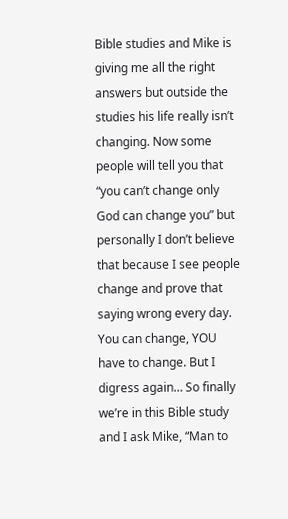Bible studies and Mike is giving me all the right answers but outside the studies his life really isn’t changing. Now some people will tell you that “you can’t change only God can change you” but personally I don’t believe that because I see people change and prove that saying wrong every day. You can change, YOU have to change. But I digress again… So finally we’re in this Bible study and I ask Mike, “Man to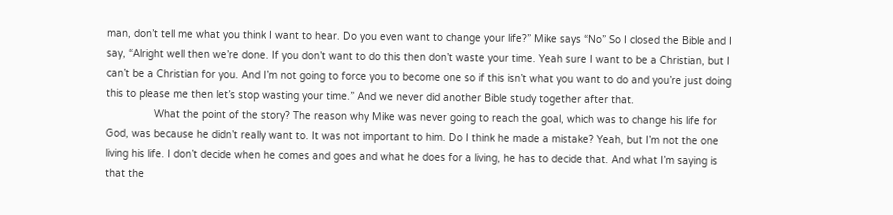man, don’t tell me what you think I want to hear. Do you even want to change your life?” Mike says “No” So I closed the Bible and I say, “Alright well then we’re done. If you don’t want to do this then don’t waste your time. Yeah sure I want to be a Christian, but I can’t be a Christian for you. And I’m not going to force you to become one so if this isn’t what you want to do and you’re just doing this to please me then let’s stop wasting your time.” And we never did another Bible study together after that.
                What the point of the story? The reason why Mike was never going to reach the goal, which was to change his life for God, was because he didn’t really want to. It was not important to him. Do I think he made a mistake? Yeah, but I’m not the one living his life. I don’t decide when he comes and goes and what he does for a living, he has to decide that. And what I’m saying is that the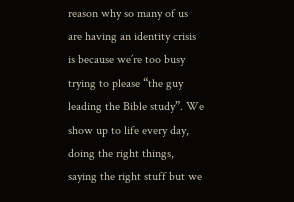reason why so many of us are having an identity crisis is because we’re too busy trying to please “the guy leading the Bible study”. We show up to life every day, doing the right things, saying the right stuff but we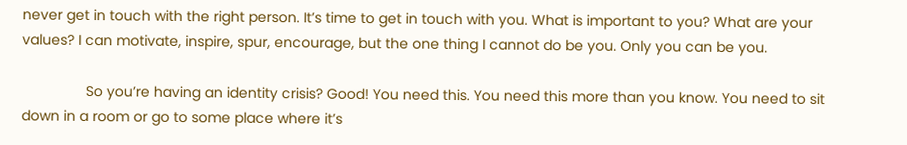never get in touch with the right person. It’s time to get in touch with you. What is important to you? What are your values? I can motivate, inspire, spur, encourage, but the one thing I cannot do be you. Only you can be you.

                So you’re having an identity crisis? Good! You need this. You need this more than you know. You need to sit down in a room or go to some place where it’s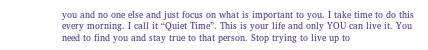you and no one else and just focus on what is important to you. I take time to do this every morning. I call it “Quiet Time”. This is your life and only YOU can live it. You need to find you and stay true to that person. Stop trying to live up to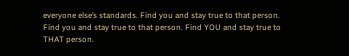everyone else’s standards. Find you and stay true to that person. Find you and stay true to that person. Find YOU and stay true to THAT person.